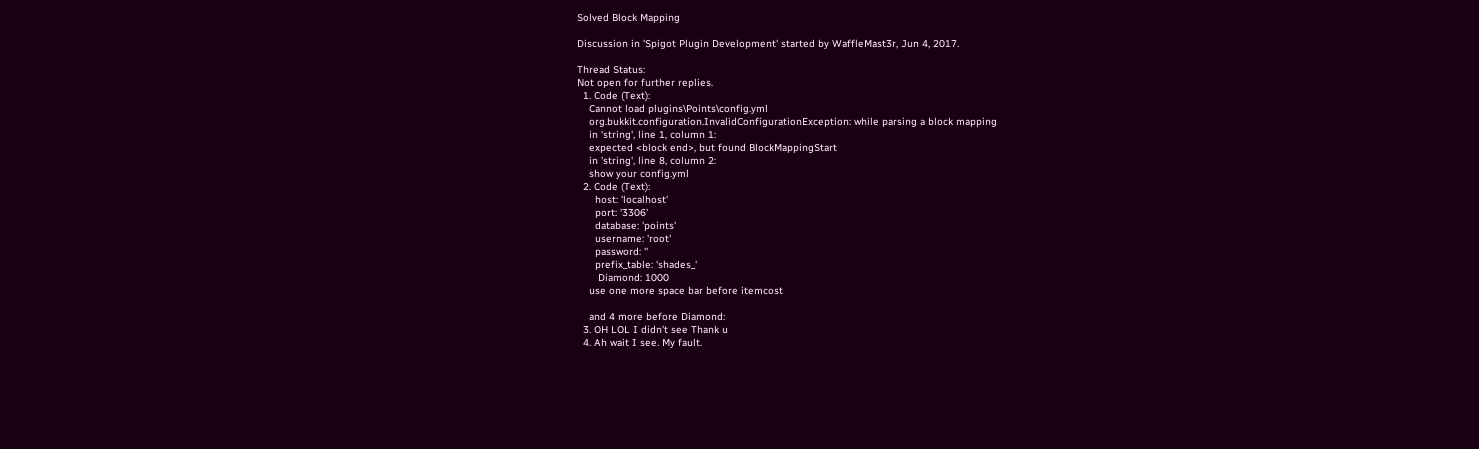Solved Block Mapping

Discussion in 'Spigot Plugin Development' started by WaffleMast3r, Jun 4, 2017.

Thread Status:
Not open for further replies.
  1. Code (Text):
    Cannot load plugins\Points\config.yml
    org.bukkit.configuration.InvalidConfigurationException: while parsing a block mapping
    in 'string', line 1, column 1:
    expected <block end>, but found BlockMappingStart
    in 'string', line 8, column 2:
    show your config.yml
  2. Code (Text):
      host: 'localhost'
      port: '3306'
      database: 'points'
      username: 'root'
      password: ''
      prefix_table: 'shades_'
       Diamond: 1000
    use one more space bar before itemcost

    and 4 more before Diamond:
  3. OH LOL I didn't see Thank u
  4. Ah wait I see. My fault.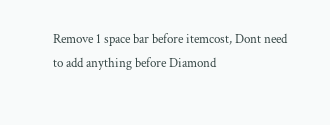Remove 1 space bar before itemcost, Dont need to add anything before Diamond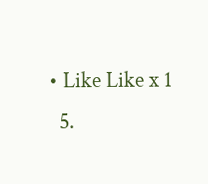• Like Like x 1
  5.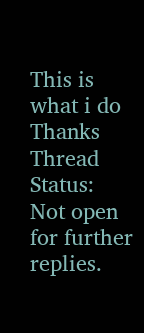This is what i do Thanks
Thread Status:
Not open for further replies.